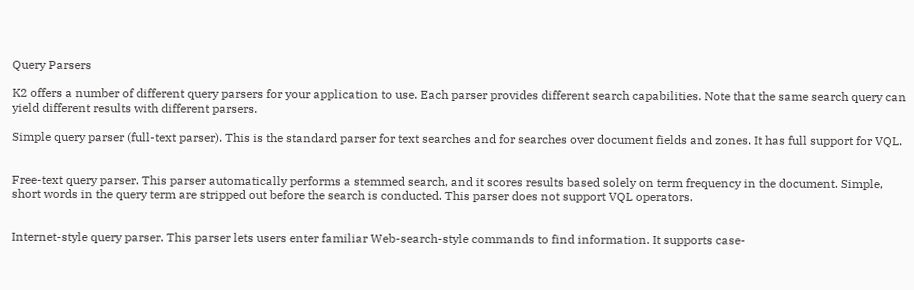Query Parsers

K2 offers a number of different query parsers for your application to use. Each parser provides different search capabilities. Note that the same search query can yield different results with different parsers.

Simple query parser (full-text parser). This is the standard parser for text searches and for searches over document fields and zones. It has full support for VQL.


Free-text query parser. This parser automatically performs a stemmed search, and it scores results based solely on term frequency in the document. Simple, short words in the query term are stripped out before the search is conducted. This parser does not support VQL operators.


Internet-style query parser. This parser lets users enter familiar Web-search-style commands to find information. It supports case-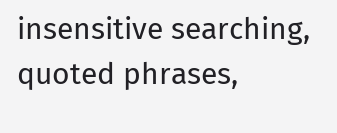insensitive searching, quoted phrases,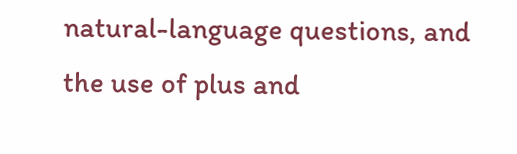natural-language questions, and the use of plus and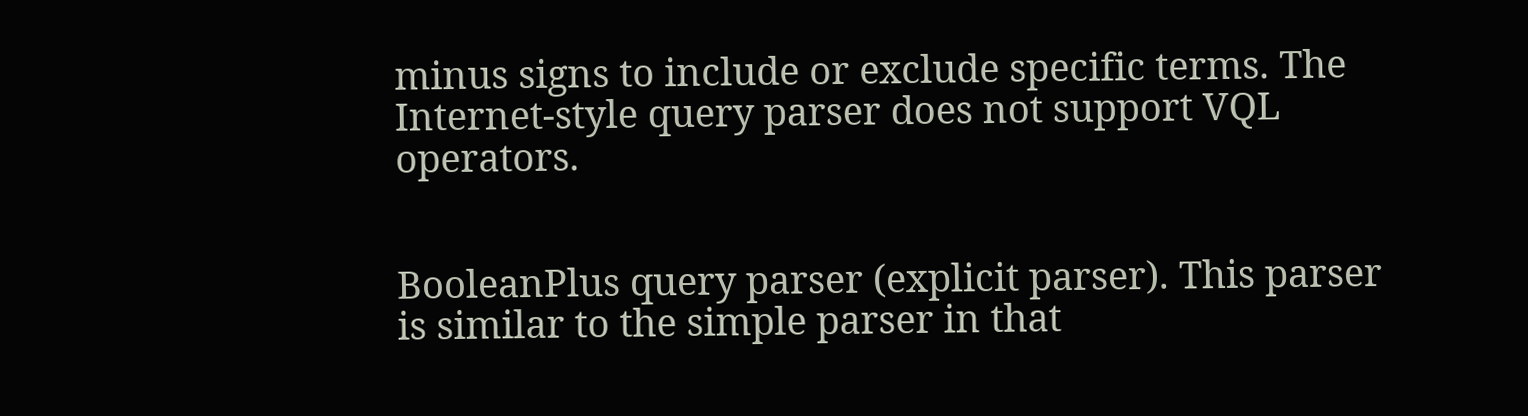minus signs to include or exclude specific terms. The Internet-style query parser does not support VQL operators.


BooleanPlus query parser (explicit parser). This parser is similar to the simple parser in that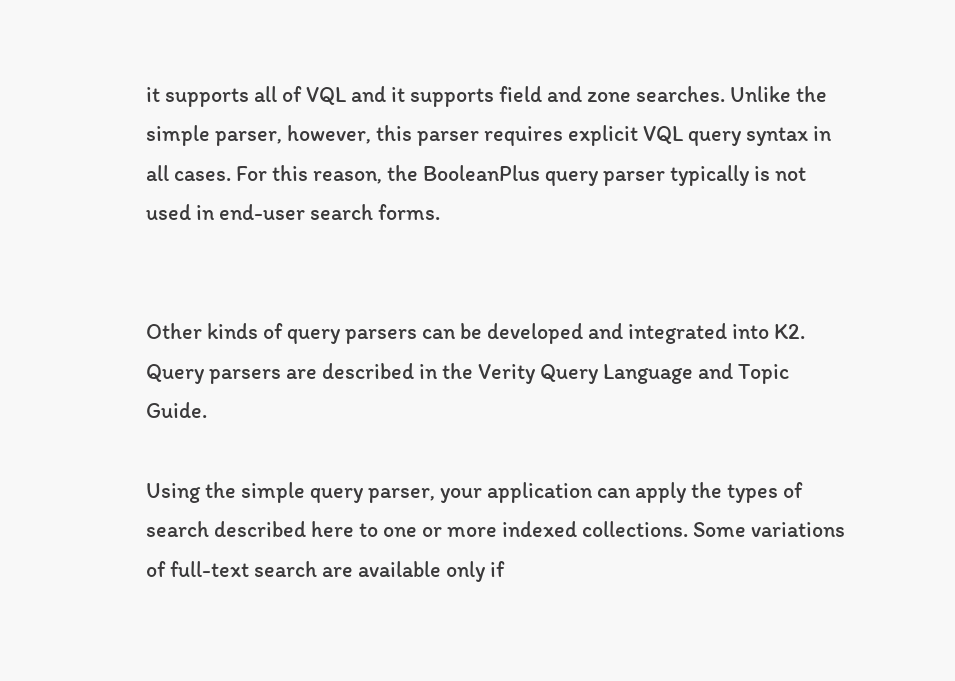it supports all of VQL and it supports field and zone searches. Unlike the simple parser, however, this parser requires explicit VQL query syntax in all cases. For this reason, the BooleanPlus query parser typically is not used in end-user search forms.


Other kinds of query parsers can be developed and integrated into K2. Query parsers are described in the Verity Query Language and Topic Guide.

Using the simple query parser, your application can apply the types of search described here to one or more indexed collections. Some variations of full-text search are available only if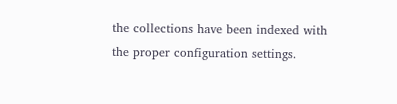the collections have been indexed with the proper configuration settings.